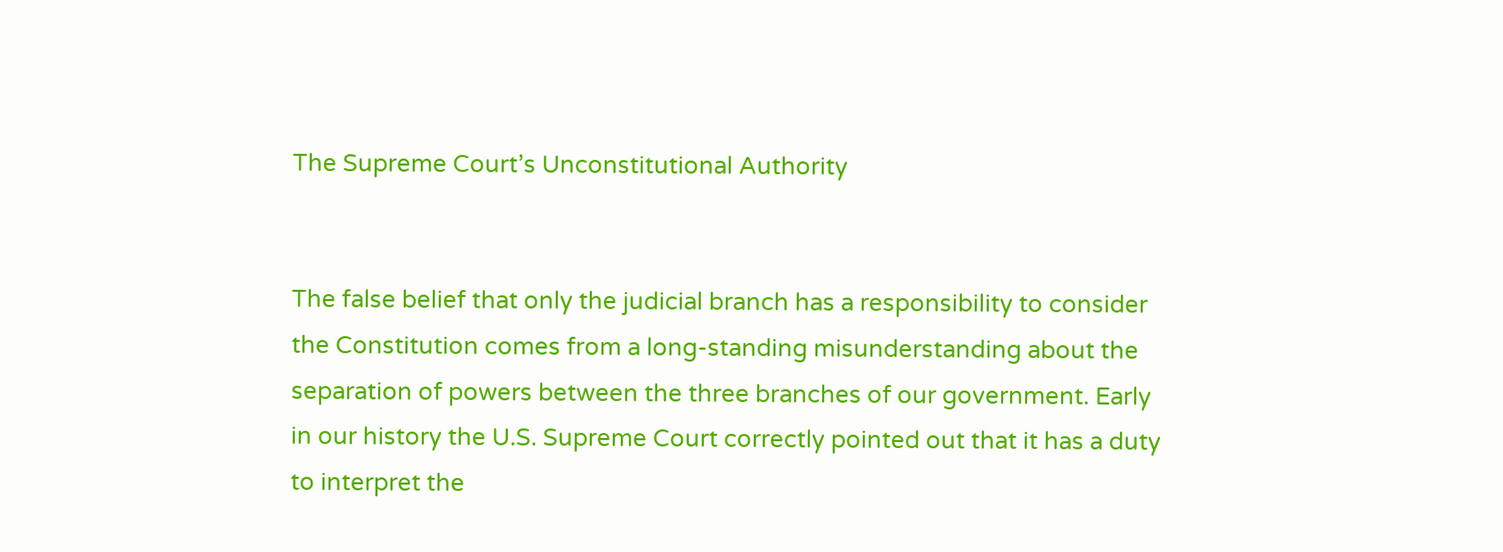The Supreme Court’s Unconstitutional Authority


The false belief that only the judicial branch has a responsibility to consider the Constitution comes from a long-standing misunderstanding about the separation of powers between the three branches of our government. Early in our history the U.S. Supreme Court correctly pointed out that it has a duty to interpret the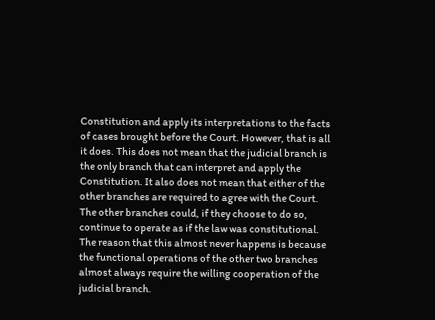Constitution and apply its interpretations to the facts of cases brought before the Court. However, that is all it does. This does not mean that the judicial branch is the only branch that can interpret and apply the Constitution. It also does not mean that either of the other branches are required to agree with the Court. The other branches could, if they choose to do so, continue to operate as if the law was constitutional. The reason that this almost never happens is because the functional operations of the other two branches almost always require the willing cooperation of the judicial branch.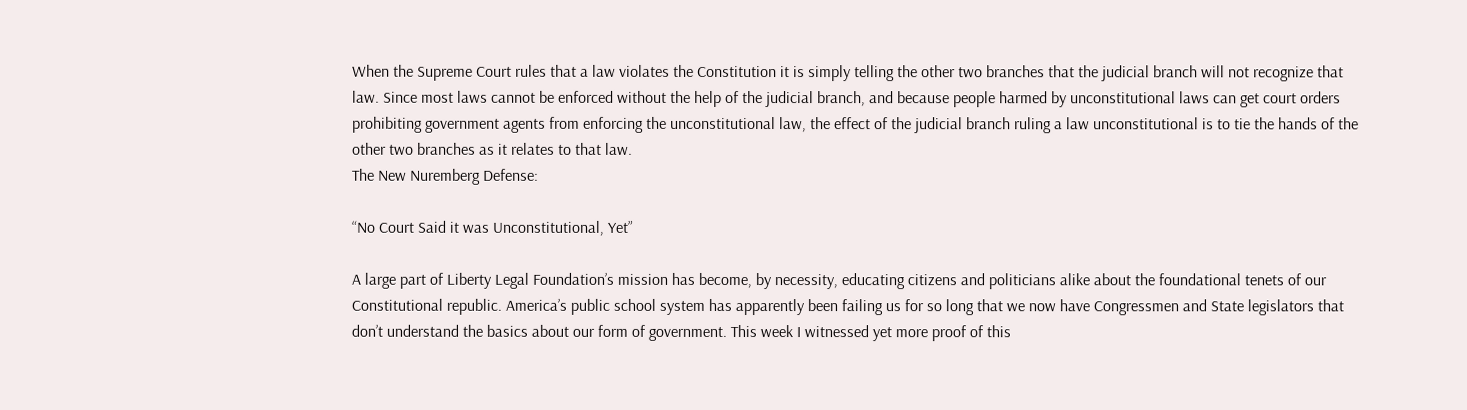When the Supreme Court rules that a law violates the Constitution it is simply telling the other two branches that the judicial branch will not recognize that law. Since most laws cannot be enforced without the help of the judicial branch, and because people harmed by unconstitutional laws can get court orders prohibiting government agents from enforcing the unconstitutional law, the effect of the judicial branch ruling a law unconstitutional is to tie the hands of the other two branches as it relates to that law.
The New Nuremberg Defense:

“No Court Said it was Unconstitutional, Yet”

A large part of Liberty Legal Foundation’s mission has become, by necessity, educating citizens and politicians alike about the foundational tenets of our Constitutional republic. America’s public school system has apparently been failing us for so long that we now have Congressmen and State legislators that don’t understand the basics about our form of government. This week I witnessed yet more proof of this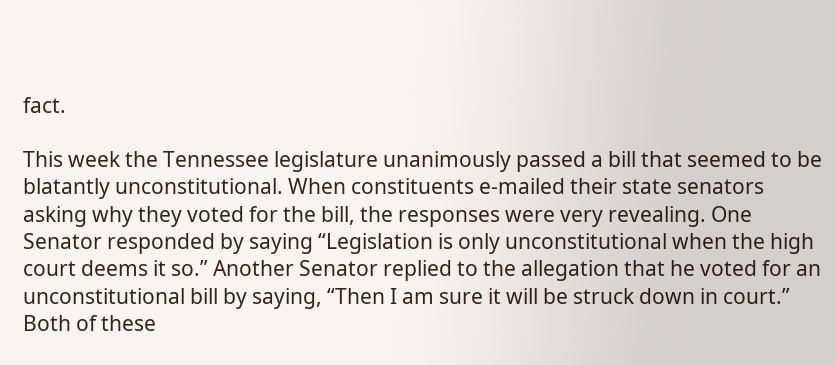fact.

This week the Tennessee legislature unanimously passed a bill that seemed to be blatantly unconstitutional. When constituents e-mailed their state senators asking why they voted for the bill, the responses were very revealing. One Senator responded by saying “Legislation is only unconstitutional when the high court deems it so.” Another Senator replied to the allegation that he voted for an unconstitutional bill by saying, “Then I am sure it will be struck down in court.” Both of these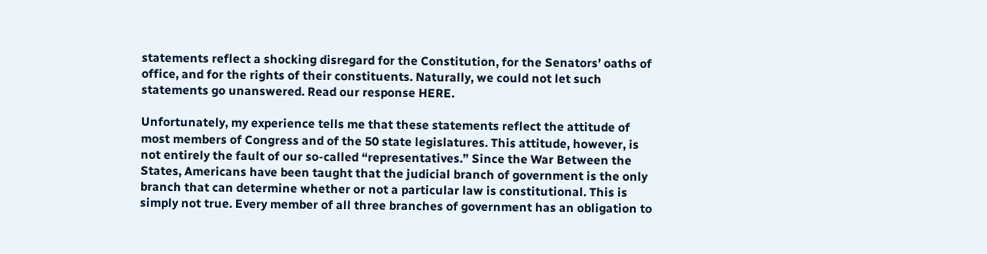statements reflect a shocking disregard for the Constitution, for the Senators’ oaths of office, and for the rights of their constituents. Naturally, we could not let such statements go unanswered. Read our response HERE.

Unfortunately, my experience tells me that these statements reflect the attitude of most members of Congress and of the 50 state legislatures. This attitude, however, is not entirely the fault of our so-called “representatives.” Since the War Between the States, Americans have been taught that the judicial branch of government is the only branch that can determine whether or not a particular law is constitutional. This is simply not true. Every member of all three branches of government has an obligation to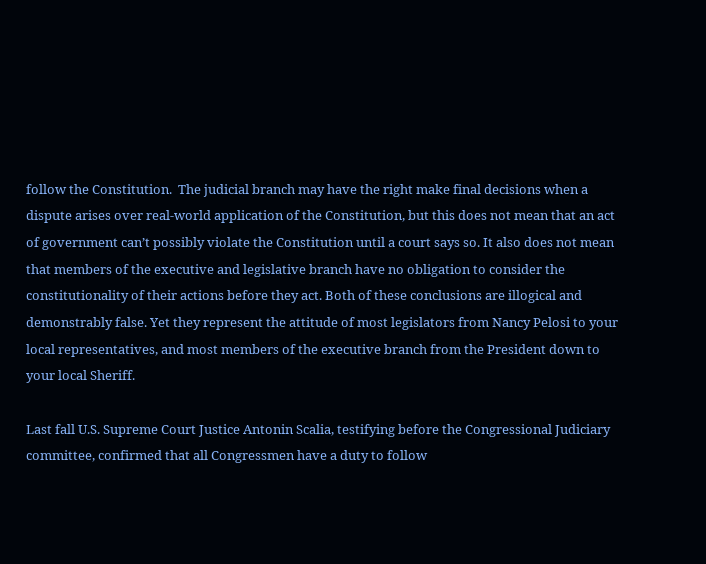follow the Constitution.  The judicial branch may have the right make final decisions when a dispute arises over real-world application of the Constitution, but this does not mean that an act of government can’t possibly violate the Constitution until a court says so. It also does not mean that members of the executive and legislative branch have no obligation to consider the constitutionality of their actions before they act. Both of these conclusions are illogical and demonstrably false. Yet they represent the attitude of most legislators from Nancy Pelosi to your local representatives, and most members of the executive branch from the President down to your local Sheriff.

Last fall U.S. Supreme Court Justice Antonin Scalia, testifying before the Congressional Judiciary committee, confirmed that all Congressmen have a duty to follow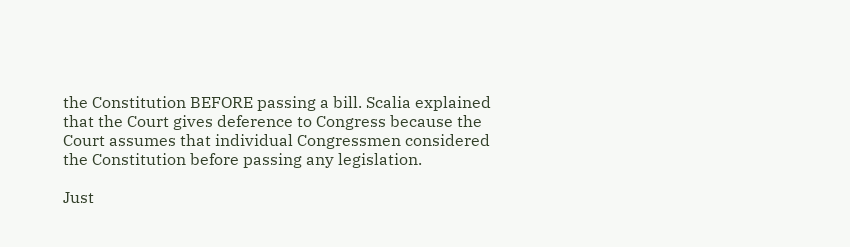the Constitution BEFORE passing a bill. Scalia explained that the Court gives deference to Congress because the Court assumes that individual Congressmen considered the Constitution before passing any legislation.

Just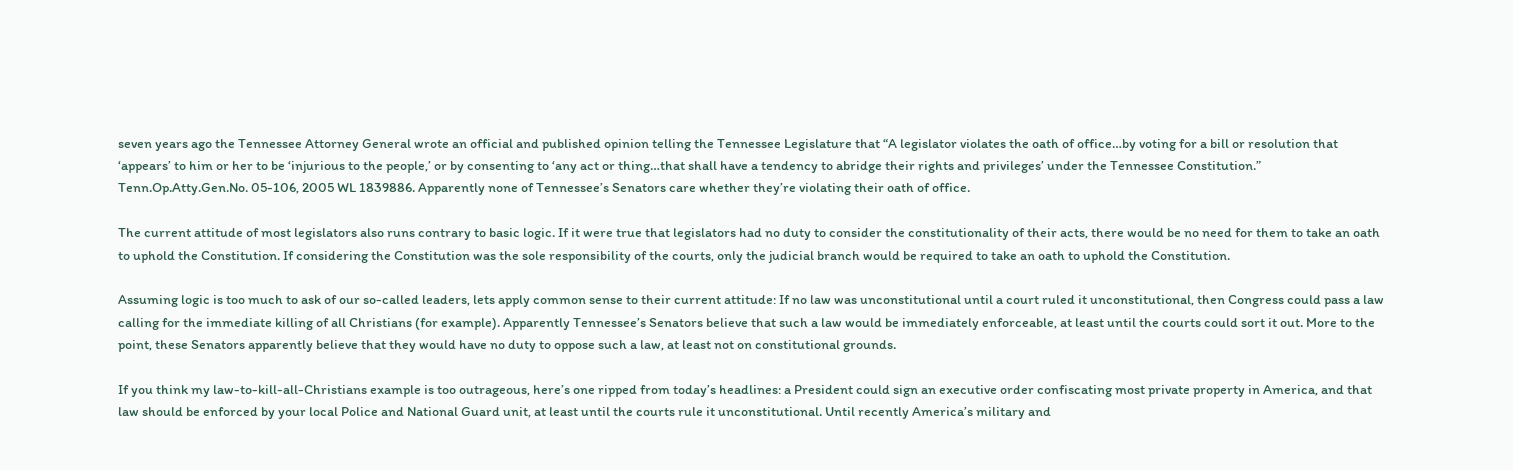seven years ago the Tennessee Attorney General wrote an official and published opinion telling the Tennessee Legislature that “A legislator violates the oath of office…by voting for a bill or resolution that ‘appears’ to him or her to be ‘injurious to the people,’ or by consenting to ‘any act or thing…that shall have a tendency to abridge their rights and privileges’ under the Tennessee Constitution.” Tenn.Op.Atty.Gen.No. 05-106, 2005 WL 1839886. Apparently none of Tennessee’s Senators care whether they’re violating their oath of office.

The current attitude of most legislators also runs contrary to basic logic. If it were true that legislators had no duty to consider the constitutionality of their acts, there would be no need for them to take an oath to uphold the Constitution. If considering the Constitution was the sole responsibility of the courts, only the judicial branch would be required to take an oath to uphold the Constitution.

Assuming logic is too much to ask of our so-called leaders, lets apply common sense to their current attitude: If no law was unconstitutional until a court ruled it unconstitutional, then Congress could pass a law calling for the immediate killing of all Christians (for example). Apparently Tennessee’s Senators believe that such a law would be immediately enforceable, at least until the courts could sort it out. More to the point, these Senators apparently believe that they would have no duty to oppose such a law, at least not on constitutional grounds.

If you think my law-to-kill-all-Christians example is too outrageous, here’s one ripped from today’s headlines: a President could sign an executive order confiscating most private property in America, and that law should be enforced by your local Police and National Guard unit, at least until the courts rule it unconstitutional. Until recently America’s military and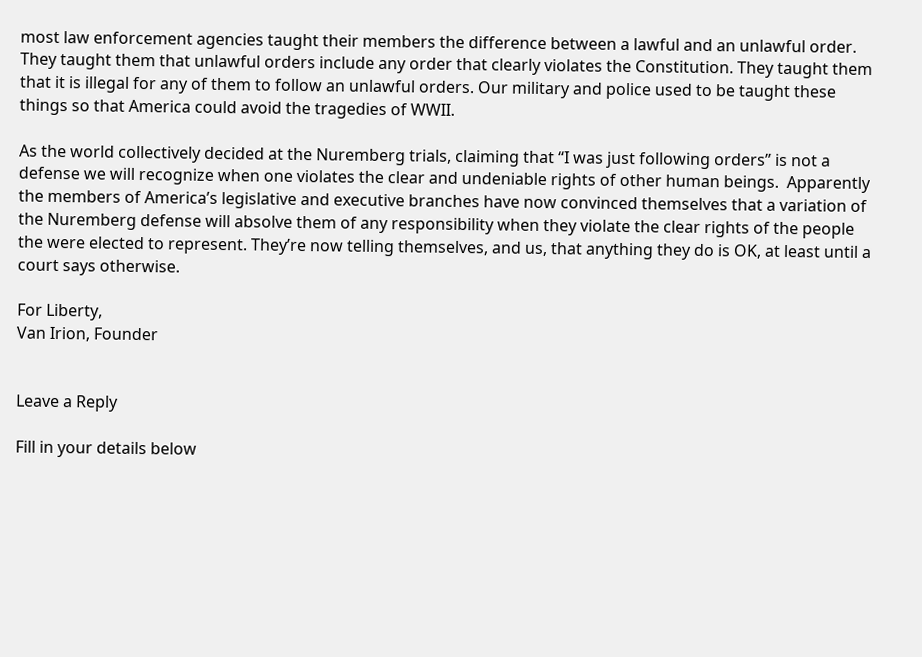most law enforcement agencies taught their members the difference between a lawful and an unlawful order. They taught them that unlawful orders include any order that clearly violates the Constitution. They taught them that it is illegal for any of them to follow an unlawful orders. Our military and police used to be taught these things so that America could avoid the tragedies of WWII.

As the world collectively decided at the Nuremberg trials, claiming that “I was just following orders” is not a defense we will recognize when one violates the clear and undeniable rights of other human beings.  Apparently the members of America’s legislative and executive branches have now convinced themselves that a variation of the Nuremberg defense will absolve them of any responsibility when they violate the clear rights of the people the were elected to represent. They’re now telling themselves, and us, that anything they do is OK, at least until a court says otherwise.

For Liberty,
Van Irion, Founder


Leave a Reply

Fill in your details below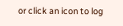or click an icon to log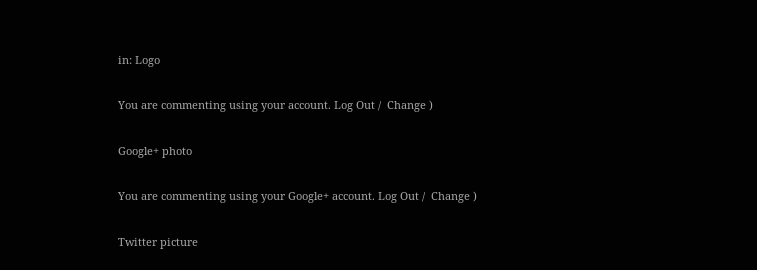in: Logo

You are commenting using your account. Log Out /  Change )

Google+ photo

You are commenting using your Google+ account. Log Out /  Change )

Twitter picture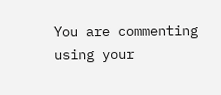You are commenting using your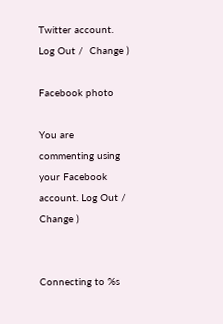Twitter account. Log Out /  Change )

Facebook photo

You are commenting using your Facebook account. Log Out /  Change )


Connecting to %s